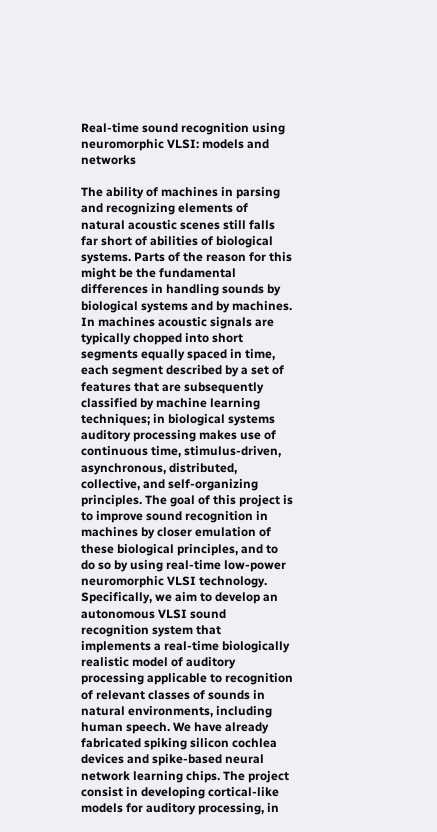Real-time sound recognition using neuromorphic VLSI: models and networks

The ability of machines in parsing and recognizing elements of natural acoustic scenes still falls far short of abilities of biological systems. Parts of the reason for this might be the fundamental differences in handling sounds by biological systems and by machines. In machines acoustic signals are typically chopped into short segments equally spaced in time, each segment described by a set of features that are subsequently classified by machine learning techniques; in biological systems auditory processing makes use of continuous time, stimulus-driven, asynchronous, distributed, collective, and self-organizing principles. The goal of this project is to improve sound recognition in machines by closer emulation of these biological principles, and to do so by using real-time low-power neuromorphic VLSI technology. Specifically, we aim to develop an autonomous VLSI sound recognition system that implements a real-time biologically realistic model of auditory processing applicable to recognition of relevant classes of sounds in natural environments, including human speech. We have already fabricated spiking silicon cochlea devices and spike-based neural network learning chips. The project consist in developing cortical-like models for auditory processing, in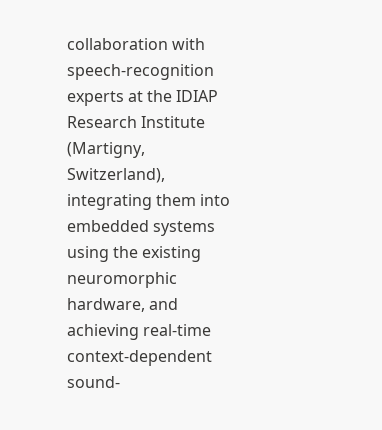collaboration with speech-recognition experts at the IDIAP Research Institute (Martigny, Switzerland), integrating them into embedded systems using the existing neuromorphic hardware, and achieving real-time context-dependent sound-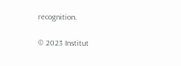recognition.

© 2023 Institut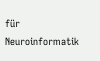für Neuroinformatik